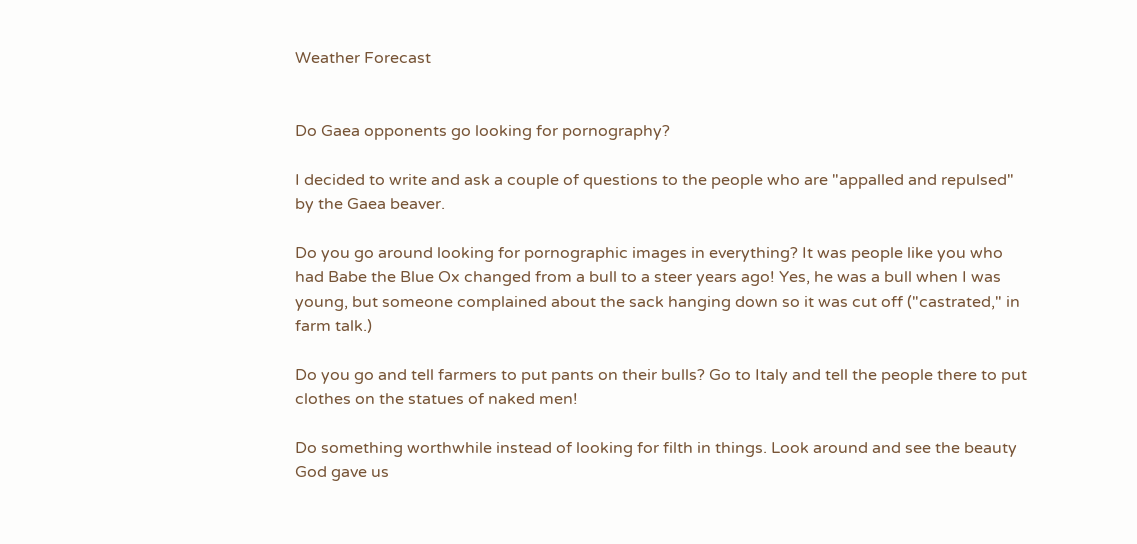Weather Forecast


Do Gaea opponents go looking for pornography?

I decided to write and ask a couple of questions to the people who are "appalled and repulsed" by the Gaea beaver.

Do you go around looking for pornographic images in everything? It was people like you who had Babe the Blue Ox changed from a bull to a steer years ago! Yes, he was a bull when I was young, but someone complained about the sack hanging down so it was cut off ("castrated," in farm talk.)

Do you go and tell farmers to put pants on their bulls? Go to Italy and tell the people there to put clothes on the statues of naked men!

Do something worthwhile instead of looking for filth in things. Look around and see the beauty God gave us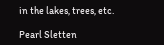in the lakes, trees, etc.

Pearl Sletten